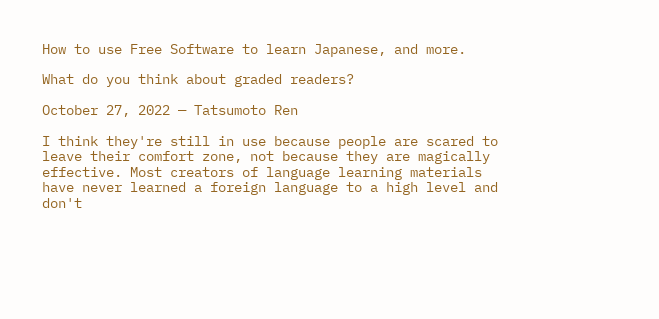How to use Free Software to learn Japanese, and more.

What do you think about graded readers?

October 27, 2022 — Tatsumoto Ren

I think they're still in use because people are scared to leave their comfort zone, not because they are magically effective. Most creators of language learning materials have never learned a foreign language to a high level and don't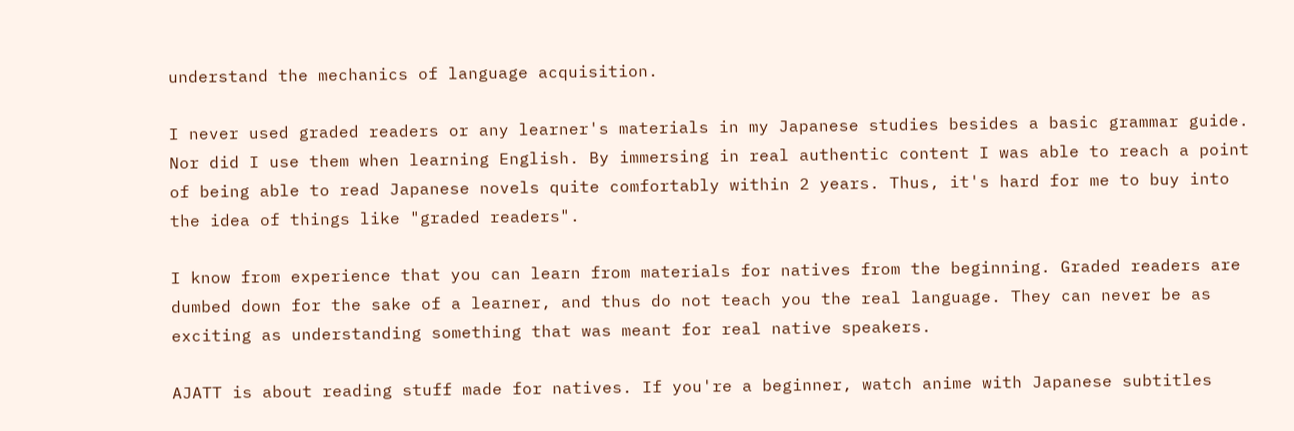understand the mechanics of language acquisition.

I never used graded readers or any learner's materials in my Japanese studies besides a basic grammar guide. Nor did I use them when learning English. By immersing in real authentic content I was able to reach a point of being able to read Japanese novels quite comfortably within 2 years. Thus, it's hard for me to buy into the idea of things like "graded readers".

I know from experience that you can learn from materials for natives from the beginning. Graded readers are dumbed down for the sake of a learner, and thus do not teach you the real language. They can never be as exciting as understanding something that was meant for real native speakers.

AJATT is about reading stuff made for natives. If you're a beginner, watch anime with Japanese subtitles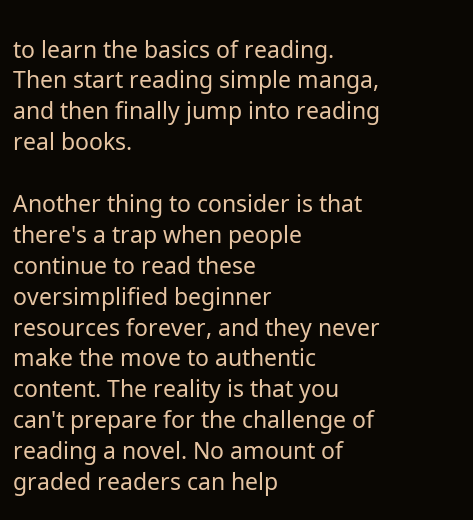to learn the basics of reading. Then start reading simple manga, and then finally jump into reading real books.

Another thing to consider is that there's a trap when people continue to read these oversimplified beginner resources forever, and they never make the move to authentic content. The reality is that you can't prepare for the challenge of reading a novel. No amount of graded readers can help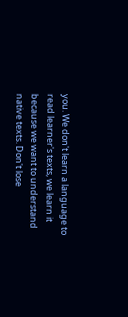you. We don't learn a language to read learner's texts, we learn it because we want to understand native texts. Don't lose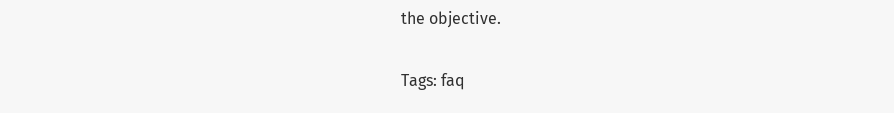the objective.

Tags: faq